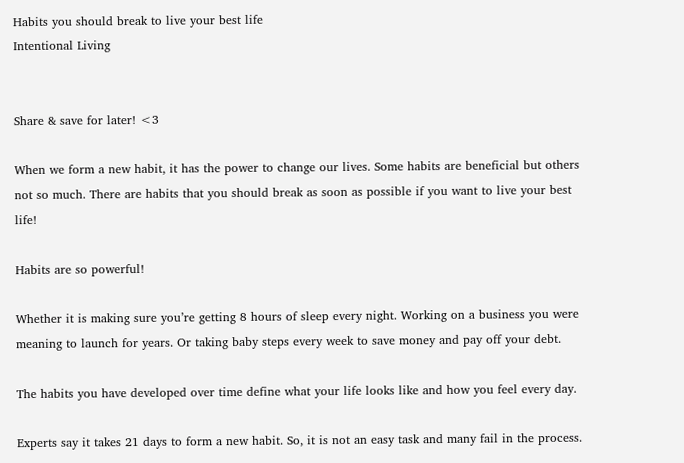Habits you should break to live your best life
Intentional Living


Share & save for later! <3

When we form a new habit, it has the power to change our lives. Some habits are beneficial but others not so much. There are habits that you should break as soon as possible if you want to live your best life!

Habits are so powerful!

Whether it is making sure you’re getting 8 hours of sleep every night. Working on a business you were meaning to launch for years. Or taking baby steps every week to save money and pay off your debt.

The habits you have developed over time define what your life looks like and how you feel every day.

Experts say it takes 21 days to form a new habit. So, it is not an easy task and many fail in the process.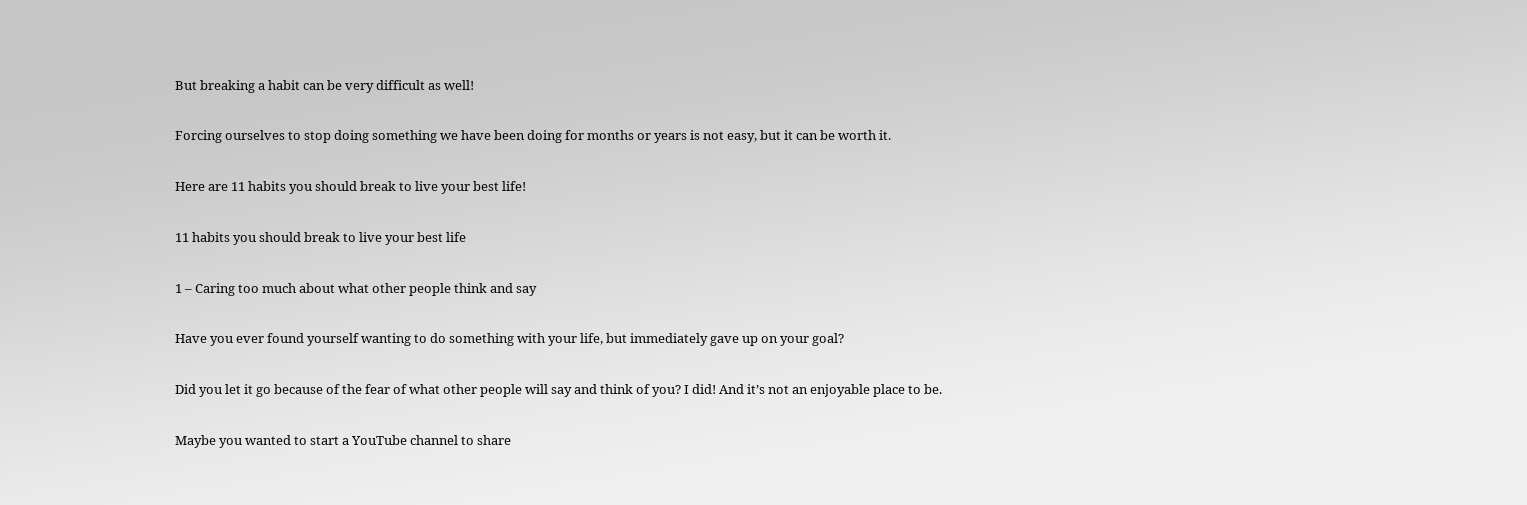But breaking a habit can be very difficult as well!

Forcing ourselves to stop doing something we have been doing for months or years is not easy, but it can be worth it.

Here are 11 habits you should break to live your best life!

11 habits you should break to live your best life

1 – Caring too much about what other people think and say

Have you ever found yourself wanting to do something with your life, but immediately gave up on your goal?

Did you let it go because of the fear of what other people will say and think of you? I did! And it’s not an enjoyable place to be.

Maybe you wanted to start a YouTube channel to share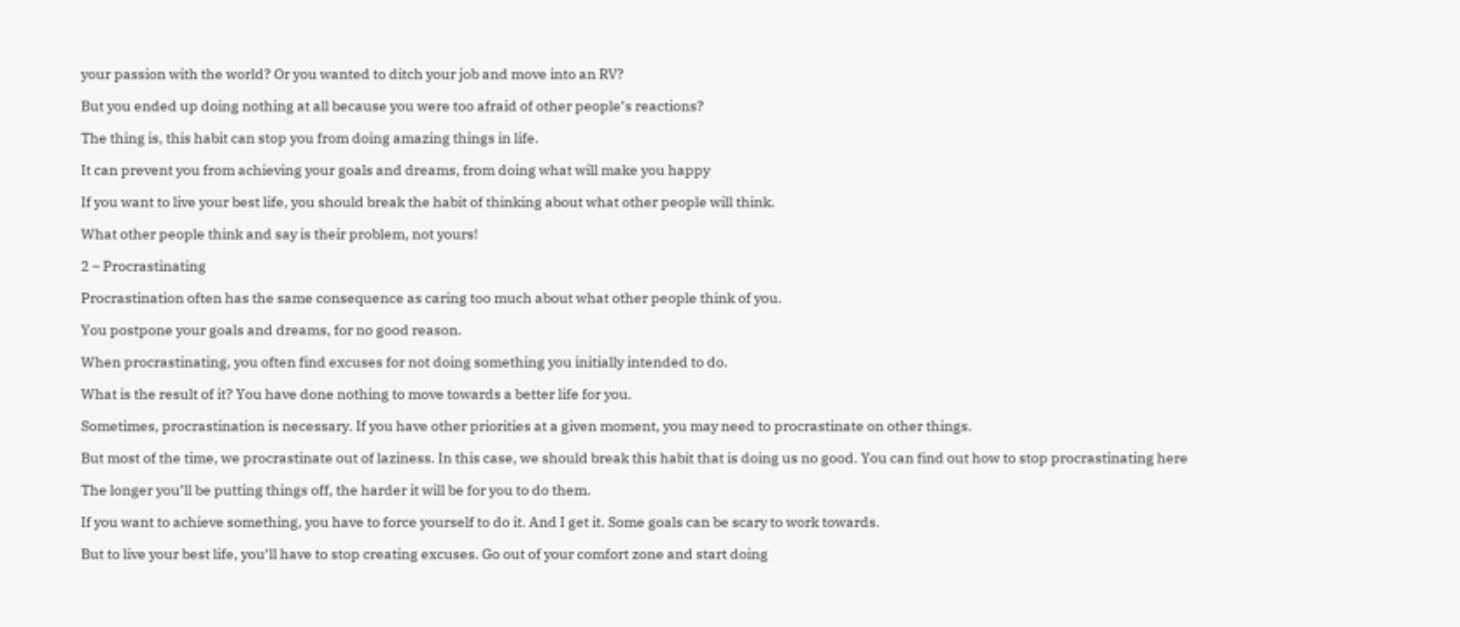your passion with the world? Or you wanted to ditch your job and move into an RV?

But you ended up doing nothing at all because you were too afraid of other people’s reactions?

The thing is, this habit can stop you from doing amazing things in life.

It can prevent you from achieving your goals and dreams, from doing what will make you happy

If you want to live your best life, you should break the habit of thinking about what other people will think.

What other people think and say is their problem, not yours!

2 – Procrastinating

Procrastination often has the same consequence as caring too much about what other people think of you.

You postpone your goals and dreams, for no good reason.

When procrastinating, you often find excuses for not doing something you initially intended to do.

What is the result of it? You have done nothing to move towards a better life for you.

Sometimes, procrastination is necessary. If you have other priorities at a given moment, you may need to procrastinate on other things.

But most of the time, we procrastinate out of laziness. In this case, we should break this habit that is doing us no good. You can find out how to stop procrastinating here

The longer you’ll be putting things off, the harder it will be for you to do them.

If you want to achieve something, you have to force yourself to do it. And I get it. Some goals can be scary to work towards.

But to live your best life, you’ll have to stop creating excuses. Go out of your comfort zone and start doing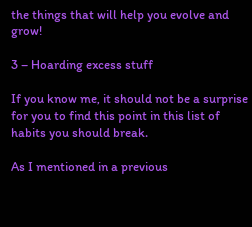the things that will help you evolve and grow!

3 – Hoarding excess stuff

If you know me, it should not be a surprise for you to find this point in this list of habits you should break.

As I mentioned in a previous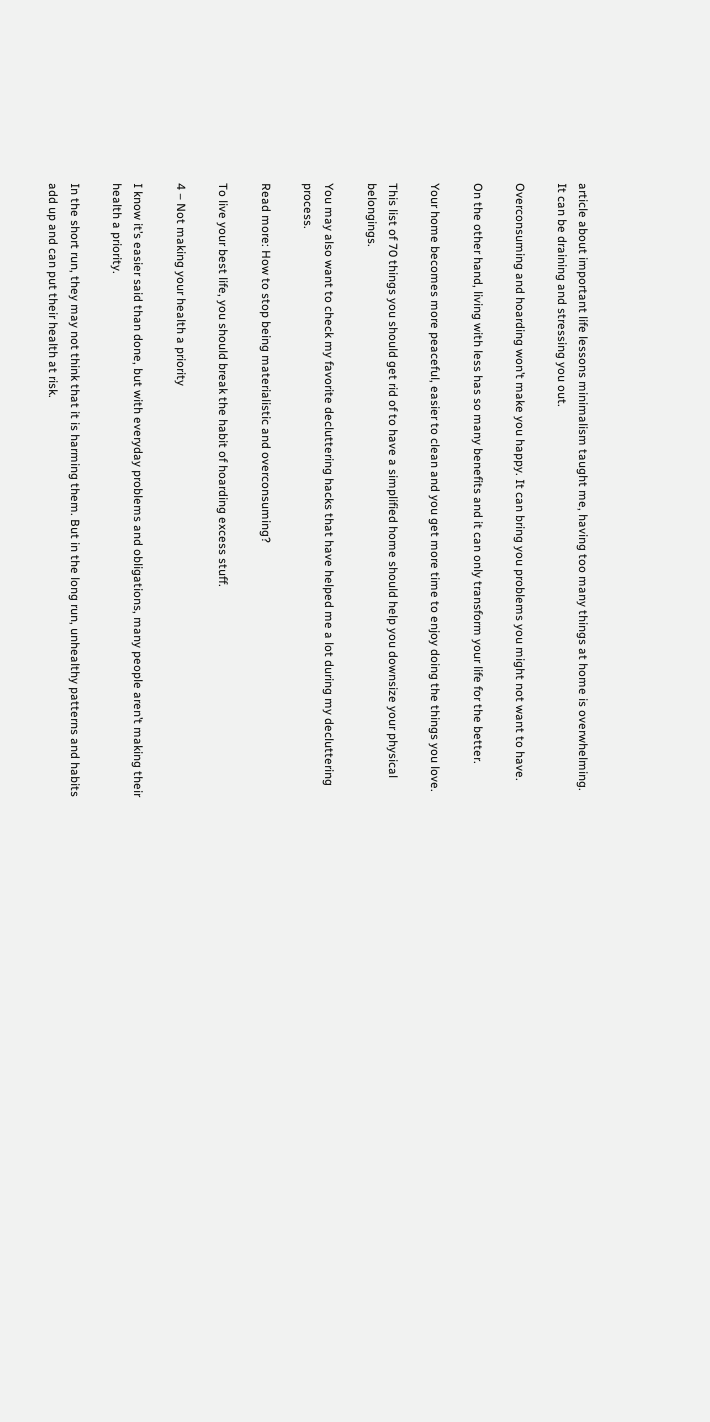article about important life lessons minimalism taught me, having too many things at home is overwhelming. It can be draining and stressing you out.

Overconsuming and hoarding won’t make you happy. It can bring you problems you might not want to have.

On the other hand, living with less has so many benefits and it can only transform your life for the better.

Your home becomes more peaceful, easier to clean and you get more time to enjoy doing the things you love.

This list of 70 things you should get rid of to have a simplified home should help you downsize your physical belongings.

You may also want to check my favorite decluttering hacks that have helped me a lot during my decluttering process.

Read more: How to stop being materialistic and overconsuming?

To live your best life, you should break the habit of hoarding excess stuff.

4 – Not making your health a priority

I know it’s easier said than done, but with everyday problems and obligations, many people aren’t making their health a priority.

In the short run, they may not think that it is harming them. But in the long run, unhealthy patterns and habits add up and can put their health at risk.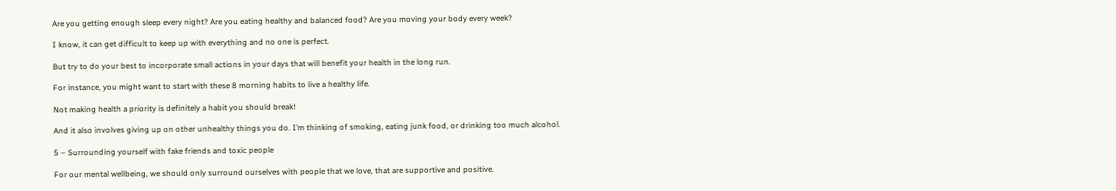Are you getting enough sleep every night? Are you eating healthy and balanced food? Are you moving your body every week?

I know, it can get difficult to keep up with everything and no one is perfect.

But try to do your best to incorporate small actions in your days that will benefit your health in the long run.

For instance, you might want to start with these 8 morning habits to live a healthy life.

Not making health a priority is definitely a habit you should break!

And it also involves giving up on other unhealthy things you do. I’m thinking of smoking, eating junk food, or drinking too much alcohol.

5 – Surrounding yourself with fake friends and toxic people

For our mental wellbeing, we should only surround ourselves with people that we love, that are supportive and positive.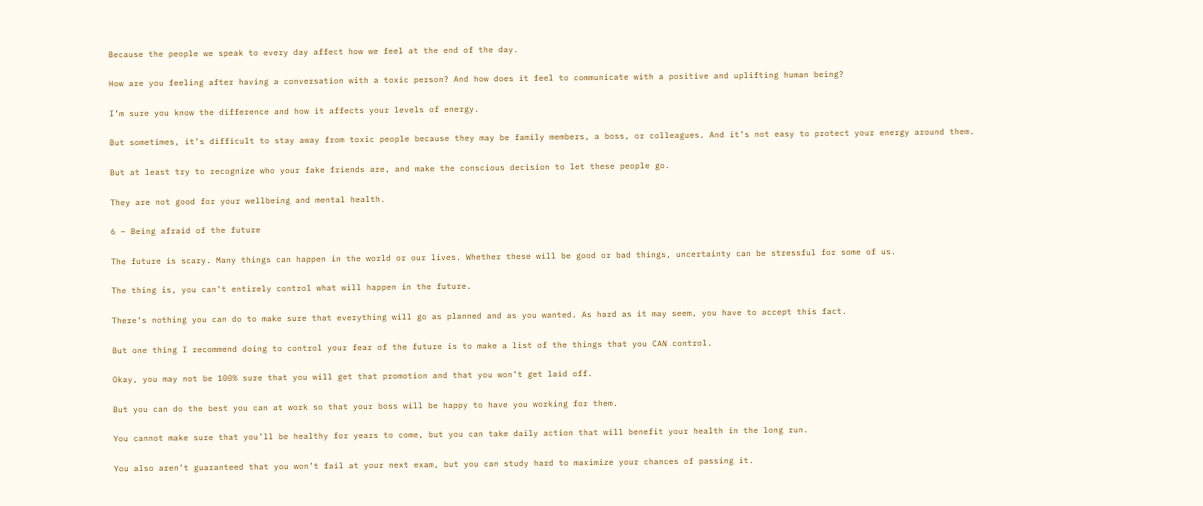Because the people we speak to every day affect how we feel at the end of the day.

How are you feeling after having a conversation with a toxic person? And how does it feel to communicate with a positive and uplifting human being?

I’m sure you know the difference and how it affects your levels of energy.

But sometimes, it’s difficult to stay away from toxic people because they may be family members, a boss, or colleagues. And it’s not easy to protect your energy around them.

But at least try to recognize who your fake friends are, and make the conscious decision to let these people go.

They are not good for your wellbeing and mental health.

6 – Being afraid of the future

The future is scary. Many things can happen in the world or our lives. Whether these will be good or bad things, uncertainty can be stressful for some of us.

The thing is, you can’t entirely control what will happen in the future.

There’s nothing you can do to make sure that everything will go as planned and as you wanted. As hard as it may seem, you have to accept this fact.

But one thing I recommend doing to control your fear of the future is to make a list of the things that you CAN control.

Okay, you may not be 100% sure that you will get that promotion and that you won’t get laid off.

But you can do the best you can at work so that your boss will be happy to have you working for them.

You cannot make sure that you’ll be healthy for years to come, but you can take daily action that will benefit your health in the long run.

You also aren’t guaranteed that you won’t fail at your next exam, but you can study hard to maximize your chances of passing it.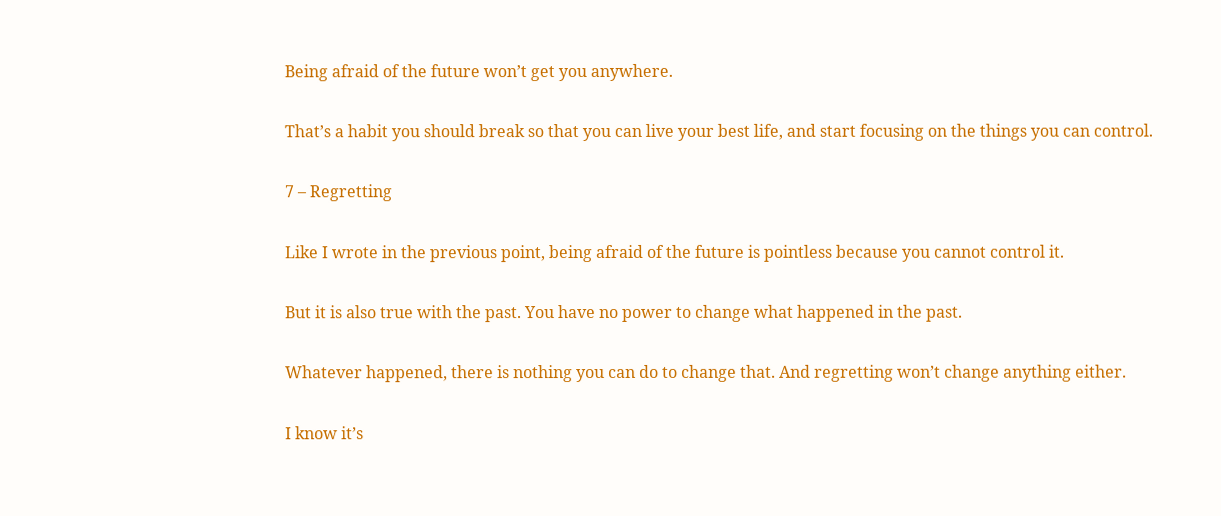Being afraid of the future won’t get you anywhere.

That’s a habit you should break so that you can live your best life, and start focusing on the things you can control.

7 – Regretting

Like I wrote in the previous point, being afraid of the future is pointless because you cannot control it.

But it is also true with the past. You have no power to change what happened in the past.

Whatever happened, there is nothing you can do to change that. And regretting won’t change anything either.

I know it’s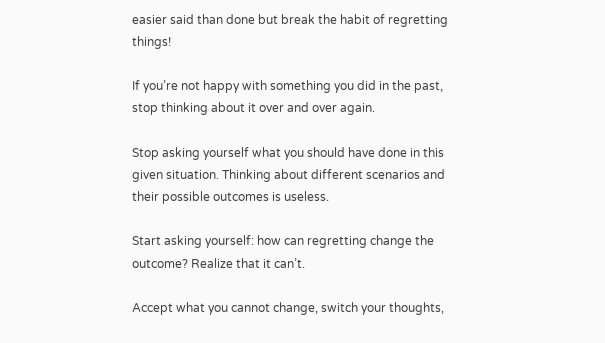easier said than done but break the habit of regretting things!

If you’re not happy with something you did in the past, stop thinking about it over and over again.

Stop asking yourself what you should have done in this given situation. Thinking about different scenarios and their possible outcomes is useless.

Start asking yourself: how can regretting change the outcome? Realize that it can’t.

Accept what you cannot change, switch your thoughts,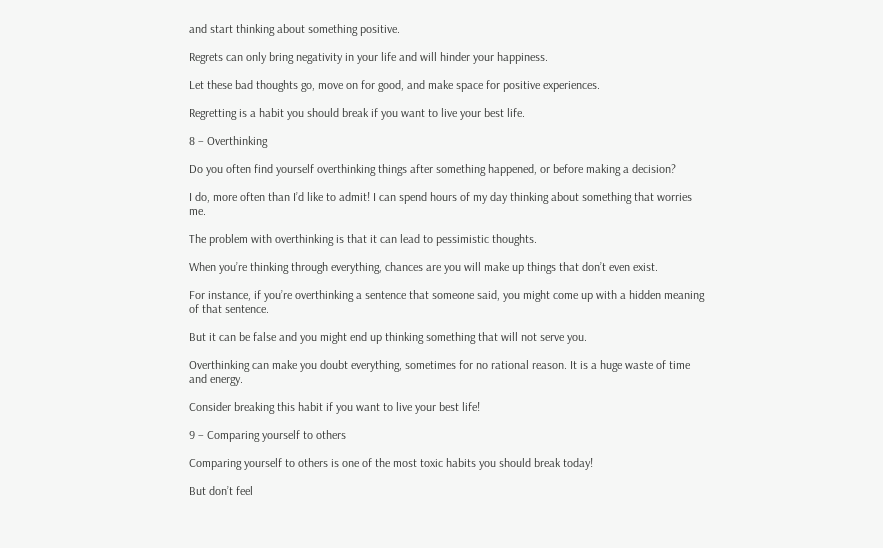and start thinking about something positive.

Regrets can only bring negativity in your life and will hinder your happiness.

Let these bad thoughts go, move on for good, and make space for positive experiences.

Regretting is a habit you should break if you want to live your best life.

8 – Overthinking

Do you often find yourself overthinking things after something happened, or before making a decision?

I do, more often than I’d like to admit! I can spend hours of my day thinking about something that worries me.

The problem with overthinking is that it can lead to pessimistic thoughts.

When you’re thinking through everything, chances are you will make up things that don’t even exist.

For instance, if you’re overthinking a sentence that someone said, you might come up with a hidden meaning of that sentence.

But it can be false and you might end up thinking something that will not serve you.

Overthinking can make you doubt everything, sometimes for no rational reason. It is a huge waste of time and energy.

Consider breaking this habit if you want to live your best life!

9 – Comparing yourself to others

Comparing yourself to others is one of the most toxic habits you should break today!

But don’t feel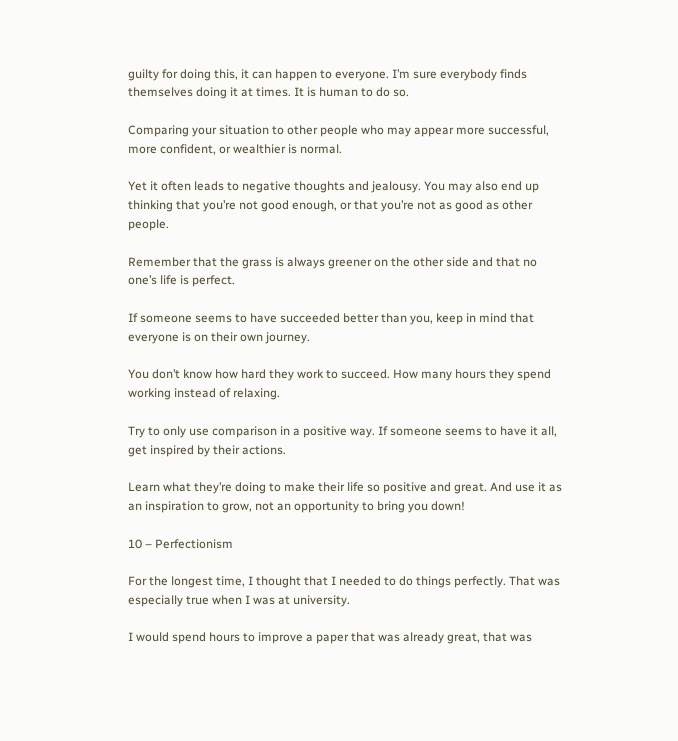guilty for doing this, it can happen to everyone. I’m sure everybody finds themselves doing it at times. It is human to do so.

Comparing your situation to other people who may appear more successful, more confident, or wealthier is normal.

Yet it often leads to negative thoughts and jealousy. You may also end up thinking that you’re not good enough, or that you’re not as good as other people.

Remember that the grass is always greener on the other side and that no one’s life is perfect.

If someone seems to have succeeded better than you, keep in mind that everyone is on their own journey.

You don’t know how hard they work to succeed. How many hours they spend working instead of relaxing.

Try to only use comparison in a positive way. If someone seems to have it all, get inspired by their actions.

Learn what they’re doing to make their life so positive and great. And use it as an inspiration to grow, not an opportunity to bring you down!

10 – Perfectionism

For the longest time, I thought that I needed to do things perfectly. That was especially true when I was at university.

I would spend hours to improve a paper that was already great, that was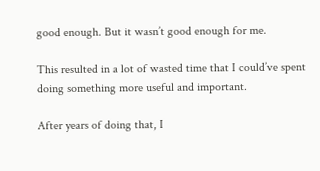good enough. But it wasn’t good enough for me.

This resulted in a lot of wasted time that I could’ve spent doing something more useful and important.

After years of doing that, I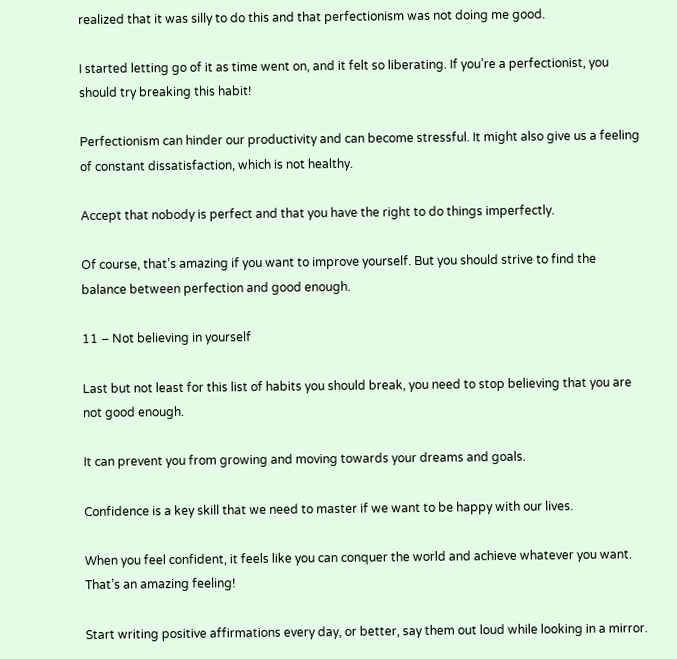realized that it was silly to do this and that perfectionism was not doing me good.

I started letting go of it as time went on, and it felt so liberating. If you’re a perfectionist, you should try breaking this habit!

Perfectionism can hinder our productivity and can become stressful. It might also give us a feeling of constant dissatisfaction, which is not healthy.

Accept that nobody is perfect and that you have the right to do things imperfectly.

Of course, that’s amazing if you want to improve yourself. But you should strive to find the balance between perfection and good enough.

11 – Not believing in yourself

Last but not least for this list of habits you should break, you need to stop believing that you are not good enough.

It can prevent you from growing and moving towards your dreams and goals.

Confidence is a key skill that we need to master if we want to be happy with our lives.

When you feel confident, it feels like you can conquer the world and achieve whatever you want. That’s an amazing feeling!

Start writing positive affirmations every day, or better, say them out loud while looking in a mirror.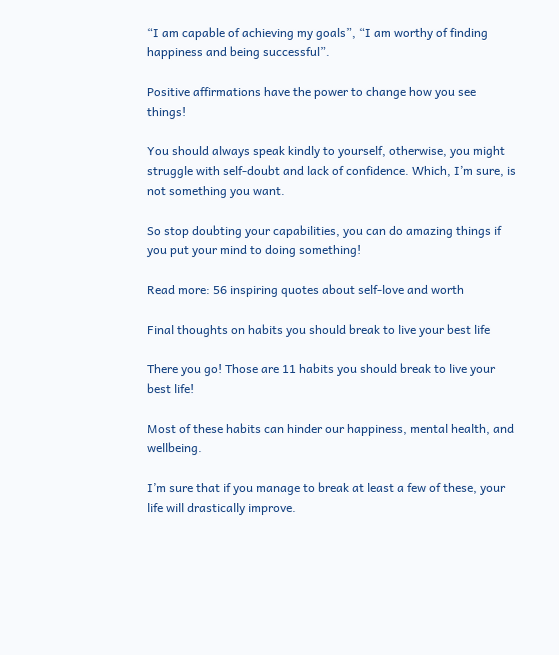“I am capable of achieving my goals”, “I am worthy of finding happiness and being successful”.

Positive affirmations have the power to change how you see things!

You should always speak kindly to yourself, otherwise, you might struggle with self-doubt and lack of confidence. Which, I’m sure, is not something you want.

So stop doubting your capabilities, you can do amazing things if you put your mind to doing something!

Read more: 56 inspiring quotes about self-love and worth

Final thoughts on habits you should break to live your best life

There you go! Those are 11 habits you should break to live your best life!

Most of these habits can hinder our happiness, mental health, and wellbeing.

I’m sure that if you manage to break at least a few of these, your life will drastically improve.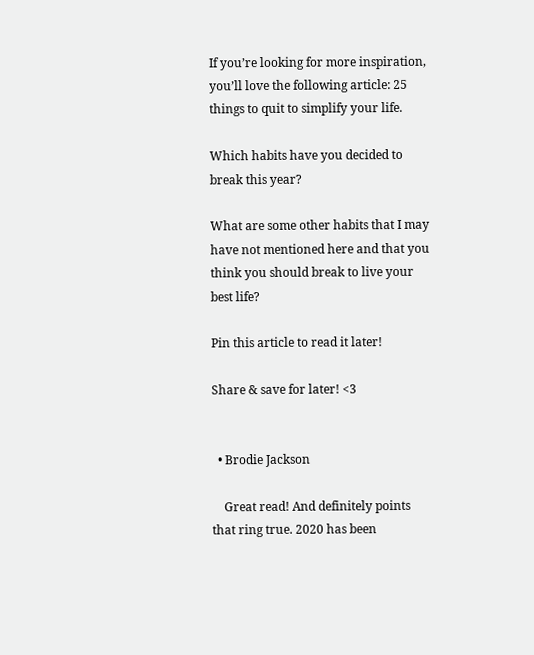If you’re looking for more inspiration, you’ll love the following article: 25 things to quit to simplify your life.

Which habits have you decided to break this year?

What are some other habits that I may have not mentioned here and that you think you should break to live your best life?

Pin this article to read it later!

Share & save for later! <3


  • Brodie Jackson

    Great read! And definitely points that ring true. 2020 has been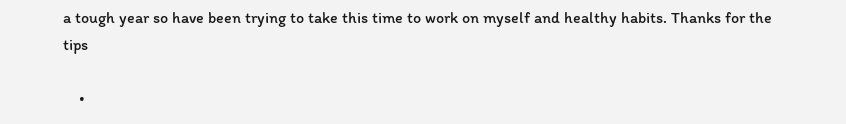a tough year so have been trying to take this time to work on myself and healthy habits. Thanks for the tips

    •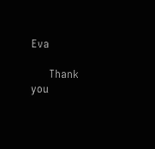Eva

      Thank you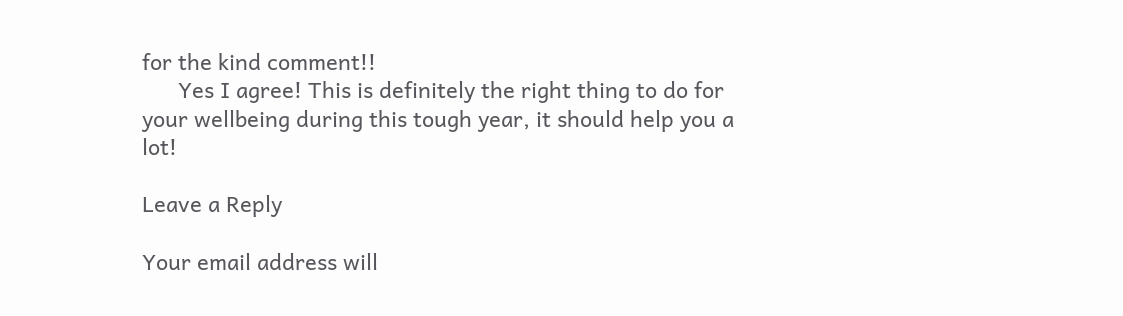for the kind comment!!
      Yes I agree! This is definitely the right thing to do for your wellbeing during this tough year, it should help you a lot!

Leave a Reply

Your email address will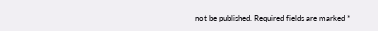not be published. Required fields are marked *